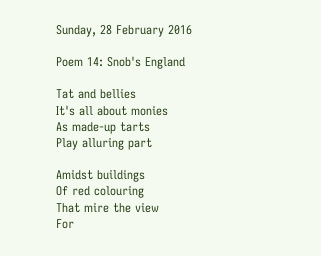Sunday, 28 February 2016

Poem 14: Snob's England

Tat and bellies
It's all about monies
As made-up tarts
Play alluring part

Amidst buildings
Of red colouring
That mire the view
For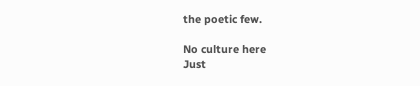the poetic few.

No culture here
Just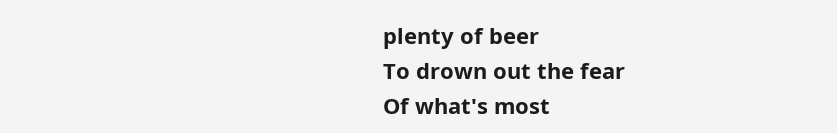plenty of beer
To drown out the fear
Of what's most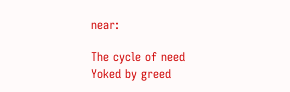near:

The cycle of need
Yoked by greed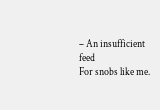– An insufficient feed
For snobs like me.